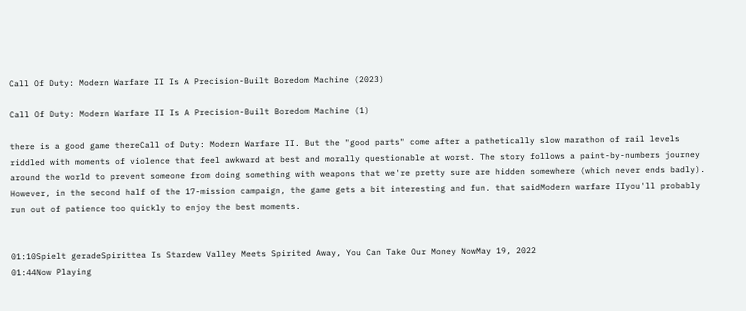Call Of Duty: Modern Warfare II Is A Precision-Built Boredom Machine (2023)

Call Of Duty: Modern Warfare II Is A Precision-Built Boredom Machine (1)

there is a good game thereCall of Duty: Modern Warfare II. But the "good parts" come after a pathetically slow marathon of rail levels riddled with moments of violence that feel awkward at best and morally questionable at worst. The story follows a paint-by-numbers journey around the world to prevent someone from doing something with weapons that we're pretty sure are hidden somewhere (which never ends badly). However, in the second half of the 17-mission campaign, the game gets a bit interesting and fun. that saidModern warfare IIyou'll probably run out of patience too quickly to enjoy the best moments.


01:10Spielt geradeSpirittea Is Stardew Valley Meets Spirited Away, You Can Take Our Money NowMay 19, 2022
01:44Now Playing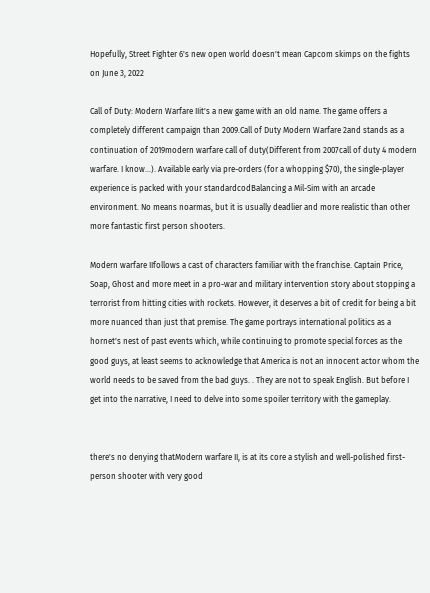Hopefully, Street Fighter 6's new open world doesn't mean Capcom skimps on the fights on June 3, 2022

Call of Duty: Modern Warfare IIit's a new game with an old name. The game offers a completely different campaign than 2009.Call of Duty Modern Warfare 2and stands as a continuation of 2019modern warfare call of duty(Different from 2007call of duty 4 modern warfare. I know…). Available early via pre-orders (for a whopping $70), the single-player experience is packed with your standardcodBalancing a Mil-Sim with an arcade environment. No means noarmas, but it is usually deadlier and more realistic than other more fantastic first person shooters.

Modern warfare IIfollows a cast of characters familiar with the franchise. Captain Price, Soap, Ghost and more meet in a pro-war and military intervention story about stopping a terrorist from hitting cities with rockets. However, it deserves a bit of credit for being a bit more nuanced than just that premise. The game portrays international politics as a hornet's nest of past events which, while continuing to promote special forces as the good guys, at least seems to acknowledge that America is not an innocent actor whom the world needs to be saved from the bad guys. . They are not to speak English. But before I get into the narrative, I need to delve into some spoiler territory with the gameplay.


there's no denying thatModern warfare II, is at its core a stylish and well-polished first-person shooter with very good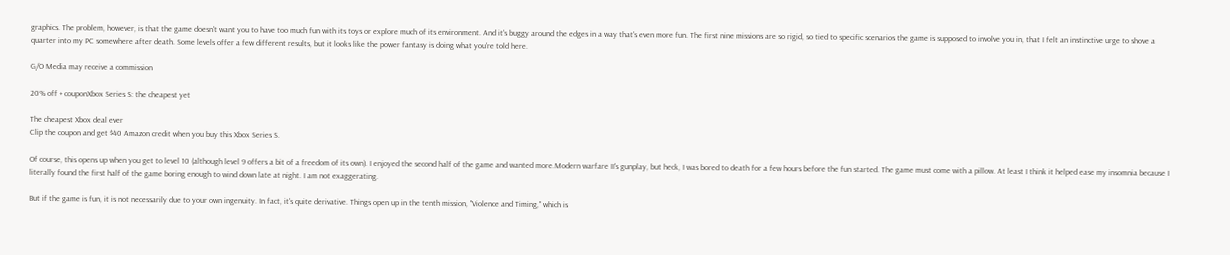graphics. The problem, however, is that the game doesn't want you to have too much fun with its toys or explore much of its environment. And it's buggy around the edges in a way that's even more fun. The first nine missions are so rigid, so tied to specific scenarios the game is supposed to involve you in, that I felt an instinctive urge to shove a quarter into my PC somewhere after death. Some levels offer a few different results, but it looks like the power fantasy is doing what you're told here.

G/O Media may receive a commission

20% off + couponXbox Series S: the cheapest yet

The cheapest Xbox deal ever
Clip the coupon and get $40 Amazon credit when you buy this Xbox Series S.

Of course, this opens up when you get to level 10 (although level 9 offers a bit of a freedom of its own). I enjoyed the second half of the game and wanted more.Modern warfare II's gunplay, but heck, I was bored to death for a few hours before the fun started. The game must come with a pillow. At least I think it helped ease my insomnia because I literally found the first half of the game boring enough to wind down late at night. I am not exaggerating.

But if the game is fun, it is not necessarily due to your own ingenuity. In fact, it's quite derivative. Things open up in the tenth mission, "Violence and Timing," which is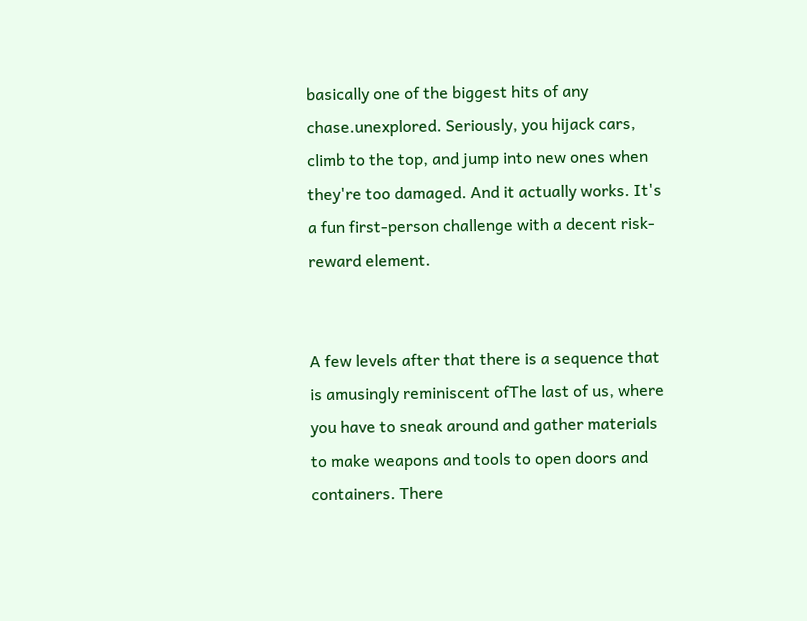basically one of the biggest hits of any chase.unexplored. Seriously, you hijack cars, climb to the top, and jump into new ones when they're too damaged. And it actually works. It's a fun first-person challenge with a decent risk-reward element.


A few levels after that there is a sequence that is amusingly reminiscent ofThe last of us, where you have to sneak around and gather materials to make weapons and tools to open doors and containers. There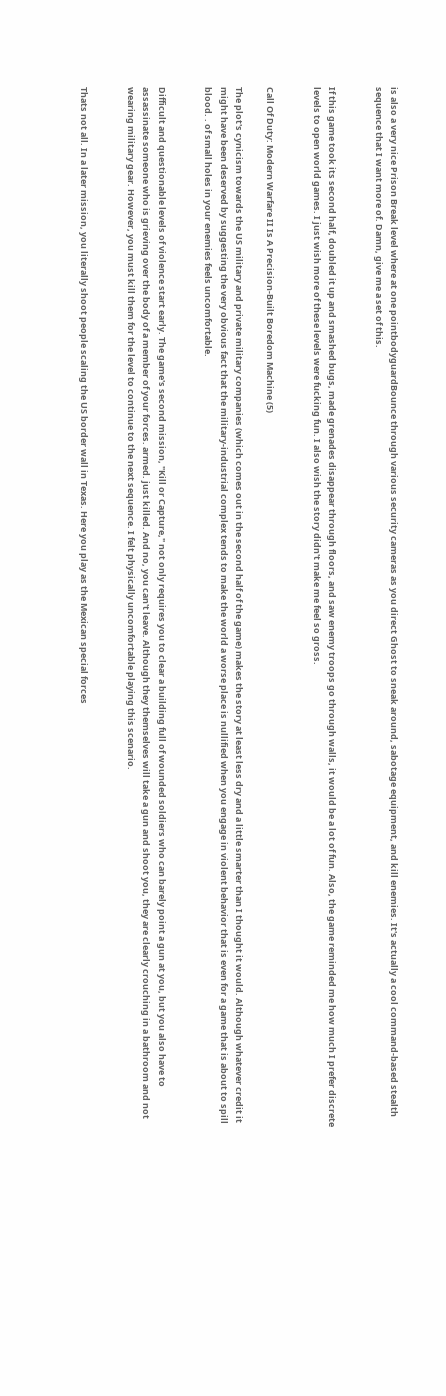is also a very nice Prison Break level where at one pointbodyguardBounce through various security cameras as you direct Ghost to sneak around, sabotage equipment, and kill enemies. It's actually a cool command-based stealth sequence that I want more of. Damn, give me a set of this.


If this game took its second half, doubled it up and smashed bugs, made grenades disappear through floors, and saw enemy troops go through walls, it would be a lot of fun. Also, the game reminded me how much I prefer discrete levels to open world games. I just wish more of these levels were fucking fun. I also wish the story didn't make me feel so gross.


Call Of Duty: Modern Warfare II Is A Precision-Built Boredom Machine (5)

The plot's cynicism towards the US military and private military companies (which comes out in the second half of the game) makes the story at least less dry and a little smarter than I thought it would. Although whatever credit it might have been deserved by suggesting the very obvious fact that the military-industrial complex tends to make the world a worse place is nullified when you engage in violent behavior that is even for a game that is about to spill blood. . of small holes in your enemies feels uncomfortable.


Difficult and questionable levels of violence start early. The game's second mission, "Kill or Capture," not only requires you to clear a building full of wounded soldiers who can barely point a gun at you, but you also have to assassinate someone who is grieving over the body of a member of your forces. armed. just killed. And no, you can't leave. Although they themselves will take a gun and shoot you, they are clearly crouching in a bathroom and not wearing military gear. However, you must kill them for the level to continue to the next sequence. I felt physically uncomfortable playing this scenario.


Thats not all. In a later mission, you literally shoot people scaling the US border wall in Texas. Here you play as the Mexican special forces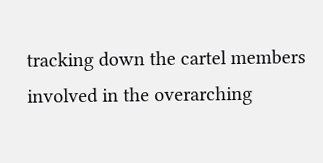tracking down the cartel members involved in the overarching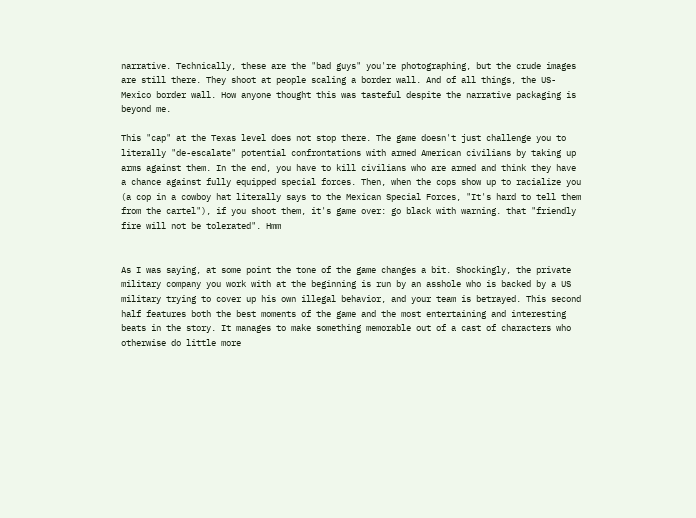narrative. Technically, these are the "bad guys" you're photographing, but the crude images are still there. They shoot at people scaling a border wall. And of all things, the US-Mexico border wall. How anyone thought this was tasteful despite the narrative packaging is beyond me.

This "cap" at the Texas level does not stop there. The game doesn't just challenge you to literally "de-escalate" potential confrontations with armed American civilians by taking up arms against them. In the end, you have to kill civilians who are armed and think they have a chance against fully equipped special forces. Then, when the cops show up to racialize you (a cop in a cowboy hat literally says to the Mexican Special Forces, "It's hard to tell them from the cartel"), if you shoot them, it's game over: go black with warning. that "friendly fire will not be tolerated". Hmm


As I was saying, at some point the tone of the game changes a bit. Shockingly, the private military company you work with at the beginning is run by an asshole who is backed by a US military trying to cover up his own illegal behavior, and your team is betrayed. This second half features both the best moments of the game and the most entertaining and interesting beats in the story. It manages to make something memorable out of a cast of characters who otherwise do little more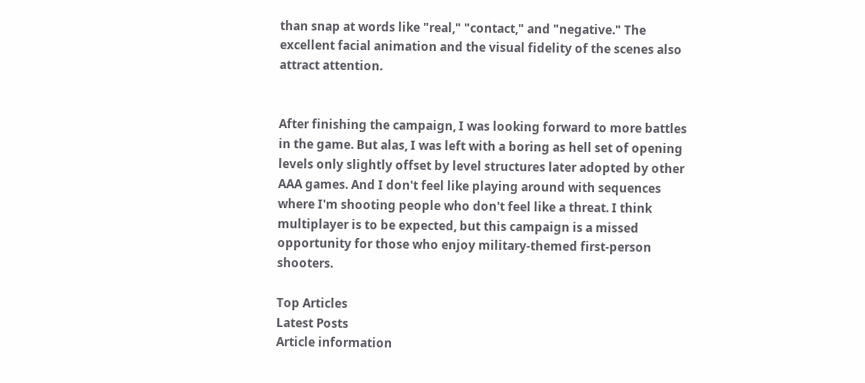than snap at words like "real," "contact," and "negative." The excellent facial animation and the visual fidelity of the scenes also attract attention.


After finishing the campaign, I was looking forward to more battles in the game. But alas, I was left with a boring as hell set of opening levels only slightly offset by level structures later adopted by other AAA games. And I don't feel like playing around with sequences where I'm shooting people who don't feel like a threat. I think multiplayer is to be expected, but this campaign is a missed opportunity for those who enjoy military-themed first-person shooters.

Top Articles
Latest Posts
Article information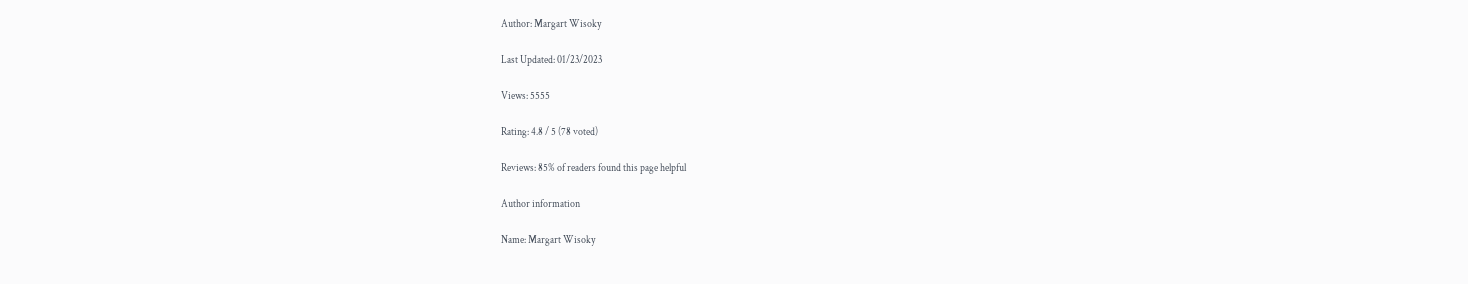Author: Margart Wisoky

Last Updated: 01/23/2023

Views: 5555

Rating: 4.8 / 5 (78 voted)

Reviews: 85% of readers found this page helpful

Author information

Name: Margart Wisoky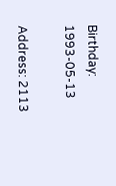Birthday: 1993-05-13

Address: 2113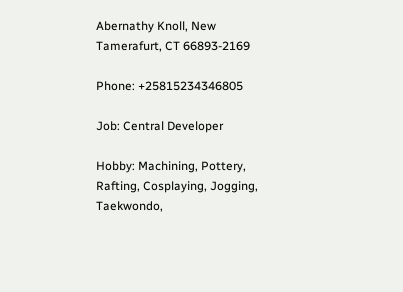Abernathy Knoll, New Tamerafurt, CT 66893-2169

Phone: +25815234346805

Job: Central Developer

Hobby: Machining, Pottery, Rafting, Cosplaying, Jogging, Taekwondo,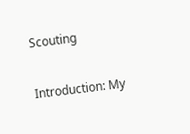Scouting

Introduction: My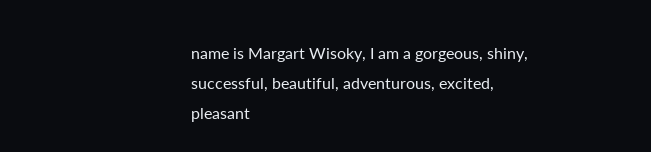name is Margart Wisoky, I am a gorgeous, shiny, successful, beautiful, adventurous, excited, pleasant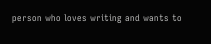person who loves writing and wants to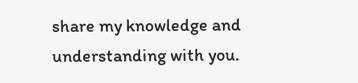share my knowledge and understanding with you.